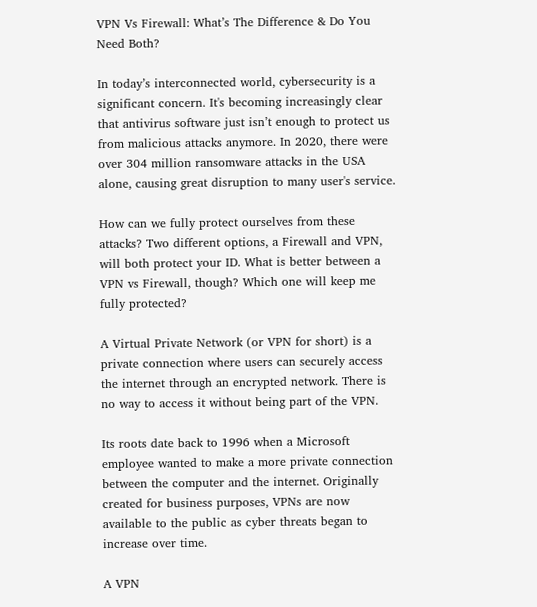VPN Vs Firewall: What’s The Difference & Do You Need Both?

In today’s interconnected world, cybersecurity is a significant concern. It's becoming increasingly clear that antivirus software just isn’t enough to protect us from malicious attacks anymore. In 2020, there were over 304 million ransomware attacks in the USA alone, causing great disruption to many user's service.

How can we fully protect ourselves from these attacks? Two different options, a Firewall and VPN, will both protect your ID. What is better between a VPN vs Firewall, though? Which one will keep me fully protected?

A Virtual Private Network (or VPN for short) is a private connection where users can securely access the internet through an encrypted network. There is no way to access it without being part of the VPN.

Its roots date back to 1996 when a Microsoft employee wanted to make a more private connection between the computer and the internet. Originally created for business purposes, VPNs are now available to the public as cyber threats began to increase over time.

A VPN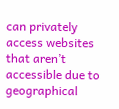can privately access websites that aren’t accessible due to geographical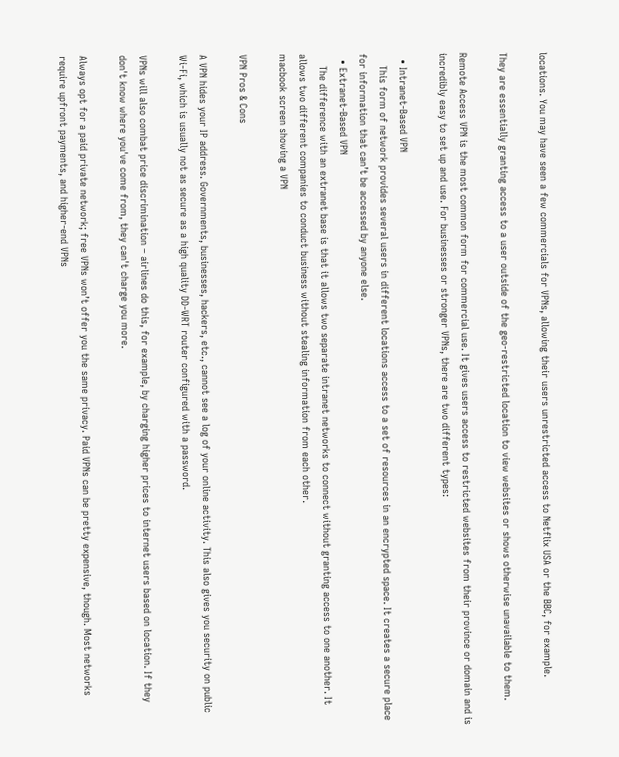locations. You may have seen a few commercials for VPNs, allowing their users unrestricted access to Netflix USA or the BBC, for example.

They are essentially granting access to a user outside of the geo-restricted location to view websites or shows otherwise unavailable to them.

Remote Access VPN is the most common form for commercial use. It gives users access to restricted websites from their province or domain and is incredibly easy to set up and use. For businesses or stronger VPNs, there are two different types:

  • Intranet-Based VPN
    This form of network provides several users in different locations access to a set of resources in an encrypted space. It creates a secure place for information that can’t be accessed by anyone else.
  • Extranet-Based VPN
    The difference with an extranet base is that it allows two separate intranet networks to connect without granting access to one another. It allows two different companies to conduct business without stealing information from each other.
macbook screen showing a VPN

VPN Pros & Cons

A VPN hides your IP address. Governments, businesses, hackers, etc., cannot see a log of your online activity. This also gives you security on public Wi-Fi, which is usually not as secure as a high quality DD-WRT router configured with a password.

VPNs will also combat price discrimination – airlines do this, for example, by charging higher prices to internet users based on location. If they don't know where you've come from, they can't charge you more.

Always opt for a paid private network; free VPNs won’t offer you the same privacy. Paid VPNs can be pretty expensive, though. Most networks require upfront payments, and higher-end VPNs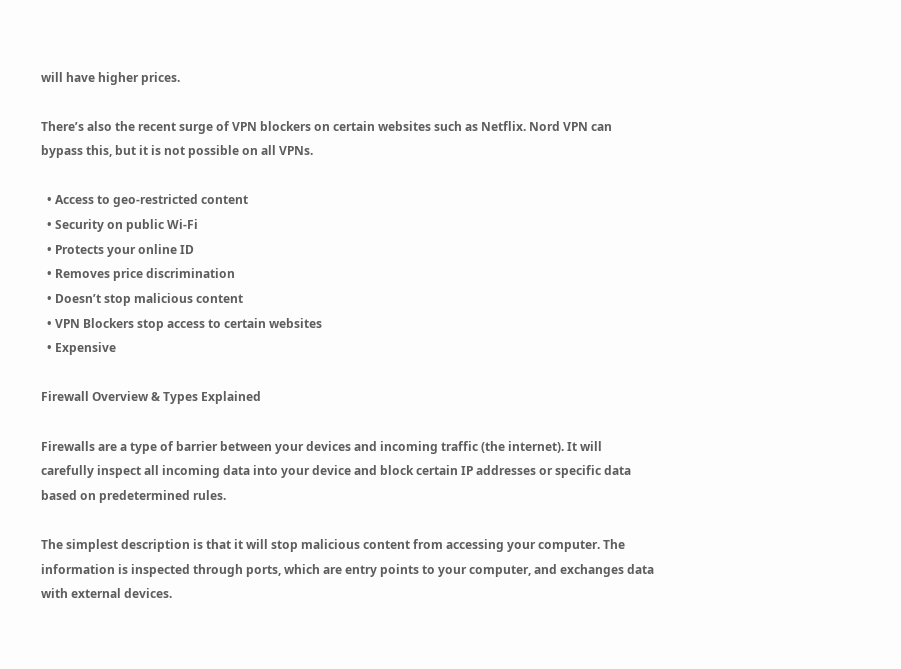will have higher prices.

There’s also the recent surge of VPN blockers on certain websites such as Netflix. Nord VPN can bypass this, but it is not possible on all VPNs.

  • Access to geo-restricted content
  • Security on public Wi-Fi
  • Protects your online ID
  • Removes price discrimination
  • Doesn’t stop malicious content
  • VPN Blockers stop access to certain websites
  • Expensive

Firewall Overview & Types Explained

Firewalls are a type of barrier between your devices and incoming traffic (the internet). It will carefully inspect all incoming data into your device and block certain IP addresses or specific data based on predetermined rules.

The simplest description is that it will stop malicious content from accessing your computer. The information is inspected through ports, which are entry points to your computer, and exchanges data with external devices.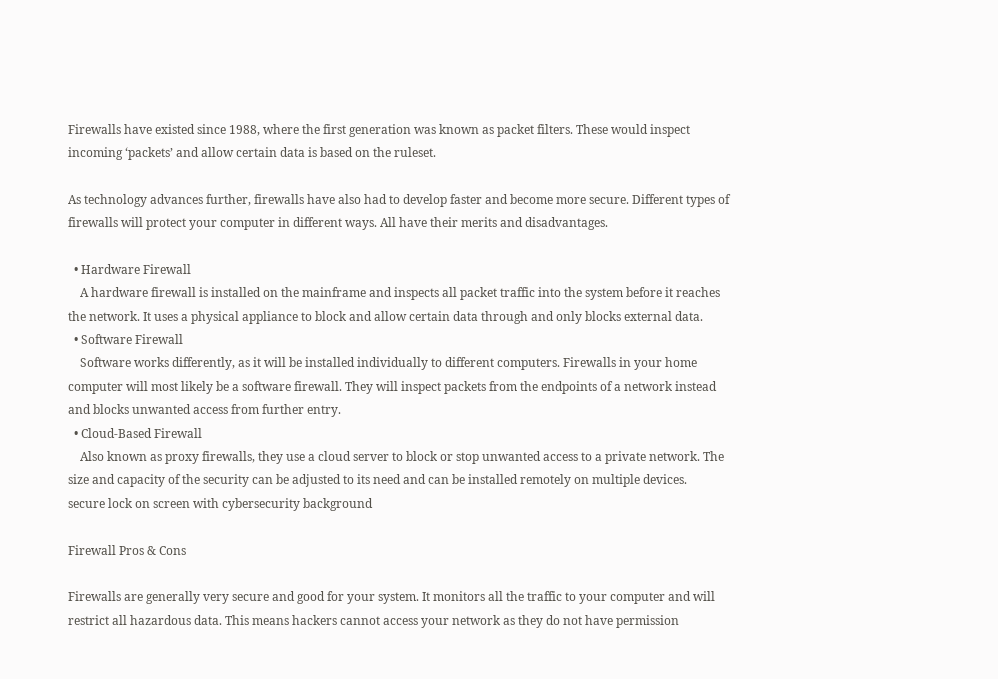Firewalls have existed since 1988, where the first generation was known as packet filters. These would inspect incoming ‘packets’ and allow certain data is based on the ruleset.

As technology advances further, firewalls have also had to develop faster and become more secure. Different types of firewalls will protect your computer in different ways. All have their merits and disadvantages.

  • Hardware Firewall
    A hardware firewall is installed on the mainframe and inspects all packet traffic into the system before it reaches the network. It uses a physical appliance to block and allow certain data through and only blocks external data.
  • Software Firewall
    Software works differently, as it will be installed individually to different computers. Firewalls in your home computer will most likely be a software firewall. They will inspect packets from the endpoints of a network instead and blocks unwanted access from further entry.
  • Cloud-Based Firewall
    Also known as proxy firewalls, they use a cloud server to block or stop unwanted access to a private network. The size and capacity of the security can be adjusted to its need and can be installed remotely on multiple devices.
secure lock on screen with cybersecurity background

Firewall Pros & Cons

Firewalls are generally very secure and good for your system. It monitors all the traffic to your computer and will restrict all hazardous data. This means hackers cannot access your network as they do not have permission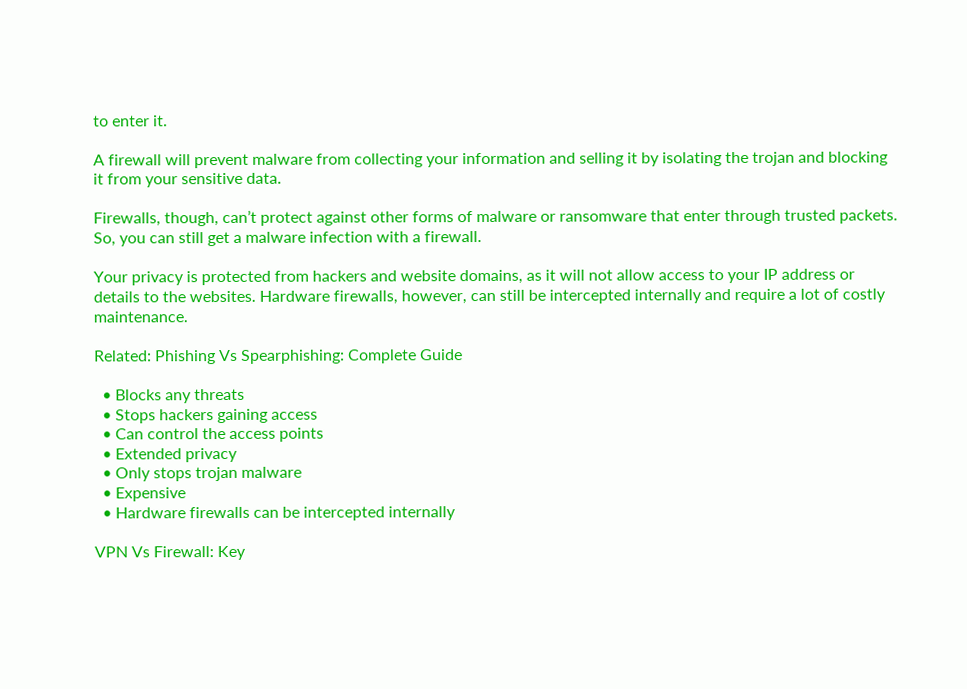to enter it.

A firewall will prevent malware from collecting your information and selling it by isolating the trojan and blocking it from your sensitive data.

Firewalls, though, can’t protect against other forms of malware or ransomware that enter through trusted packets. So, you can still get a malware infection with a firewall.

Your privacy is protected from hackers and website domains, as it will not allow access to your IP address or details to the websites. Hardware firewalls, however, can still be intercepted internally and require a lot of costly maintenance.

Related: Phishing Vs Spearphishing: Complete Guide

  • Blocks any threats
  • Stops hackers gaining access
  • Can control the access points
  • Extended privacy
  • Only stops trojan malware
  • Expensive
  • Hardware firewalls can be intercepted internally

VPN Vs Firewall: Key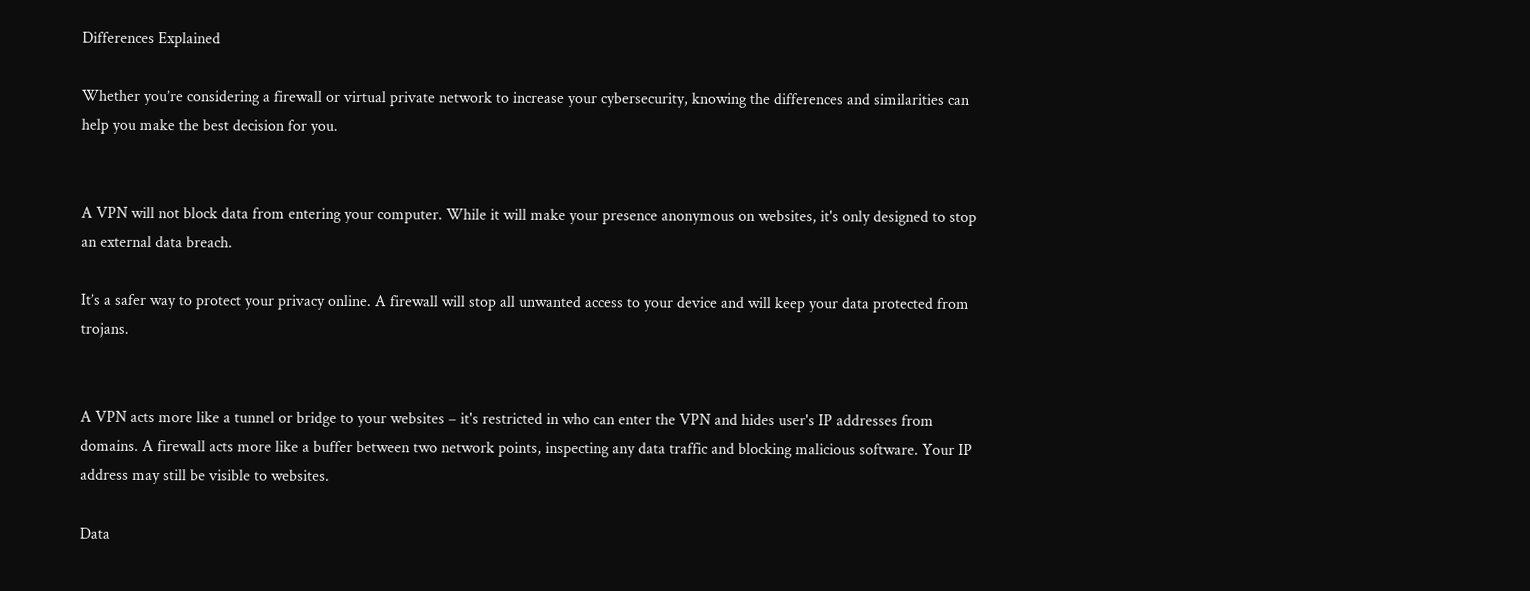Differences Explained

Whether you’re considering a firewall or virtual private network to increase your cybersecurity, knowing the differences and similarities can help you make the best decision for you.


A VPN will not block data from entering your computer. While it will make your presence anonymous on websites, it's only designed to stop an external data breach.

It’s a safer way to protect your privacy online. A firewall will stop all unwanted access to your device and will keep your data protected from trojans.


A VPN acts more like a tunnel or bridge to your websites – it's restricted in who can enter the VPN and hides user's IP addresses from domains. A firewall acts more like a buffer between two network points, inspecting any data traffic and blocking malicious software. Your IP address may still be visible to websites.

Data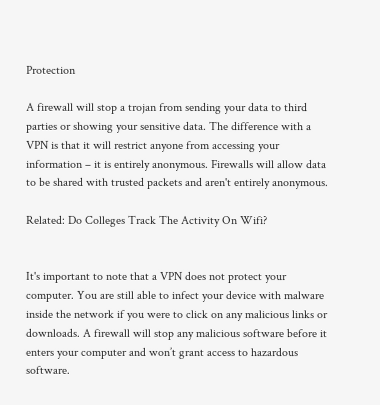Protection

A firewall will stop a trojan from sending your data to third parties or showing your sensitive data. The difference with a VPN is that it will restrict anyone from accessing your information – it is entirely anonymous. Firewalls will allow data to be shared with trusted packets and aren't entirely anonymous.

Related: Do Colleges Track The Activity On Wifi?


It's important to note that a VPN does not protect your computer. You are still able to infect your device with malware inside the network if you were to click on any malicious links or downloads. A firewall will stop any malicious software before it enters your computer and won’t grant access to hazardous software.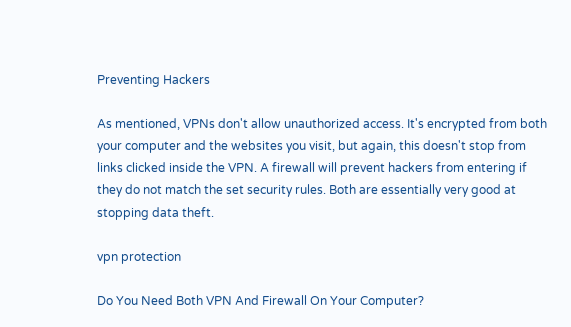Preventing Hackers

As mentioned, VPNs don't allow unauthorized access. It's encrypted from both your computer and the websites you visit, but again, this doesn't stop from links clicked inside the VPN. A firewall will prevent hackers from entering if they do not match the set security rules. Both are essentially very good at stopping data theft.

vpn protection

Do You Need Both VPN And Firewall On Your Computer?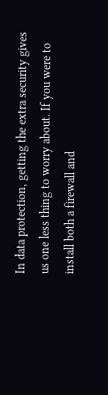In data protection, getting the extra security gives us one less thing to worry about. If you were to install both a firewall and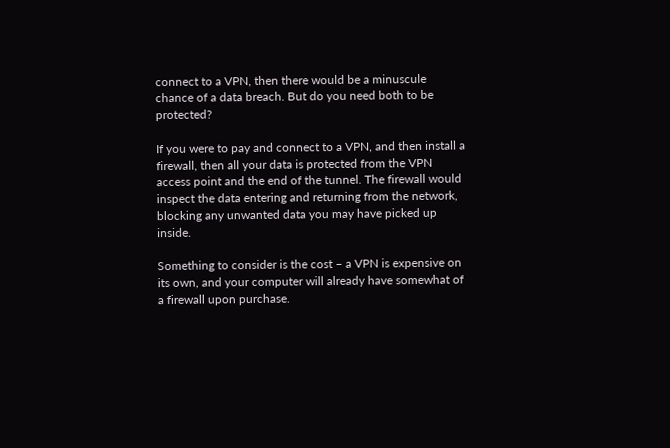connect to a VPN, then there would be a minuscule chance of a data breach. But do you need both to be protected?

If you were to pay and connect to a VPN, and then install a firewall, then all your data is protected from the VPN access point and the end of the tunnel. The firewall would inspect the data entering and returning from the network, blocking any unwanted data you may have picked up inside.

Something to consider is the cost – a VPN is expensive on its own, and your computer will already have somewhat of a firewall upon purchase.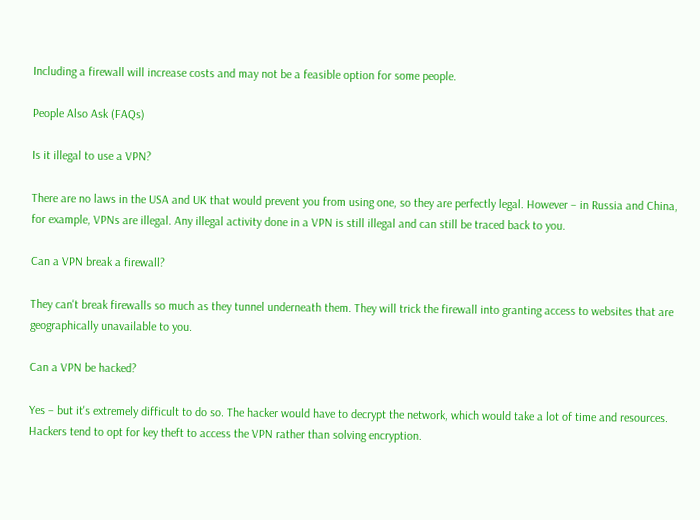Including a firewall will increase costs and may not be a feasible option for some people.

People Also Ask (FAQs)

Is it illegal to use a VPN?

There are no laws in the USA and UK that would prevent you from using one, so they are perfectly legal. However – in Russia and China, for example, VPNs are illegal. Any illegal activity done in a VPN is still illegal and can still be traced back to you.

Can a VPN break a firewall?

They can't break firewalls so much as they tunnel underneath them. They will trick the firewall into granting access to websites that are geographically unavailable to you.

Can a VPN be hacked?

Yes – but it's extremely difficult to do so. The hacker would have to decrypt the network, which would take a lot of time and resources. Hackers tend to opt for key theft to access the VPN rather than solving encryption.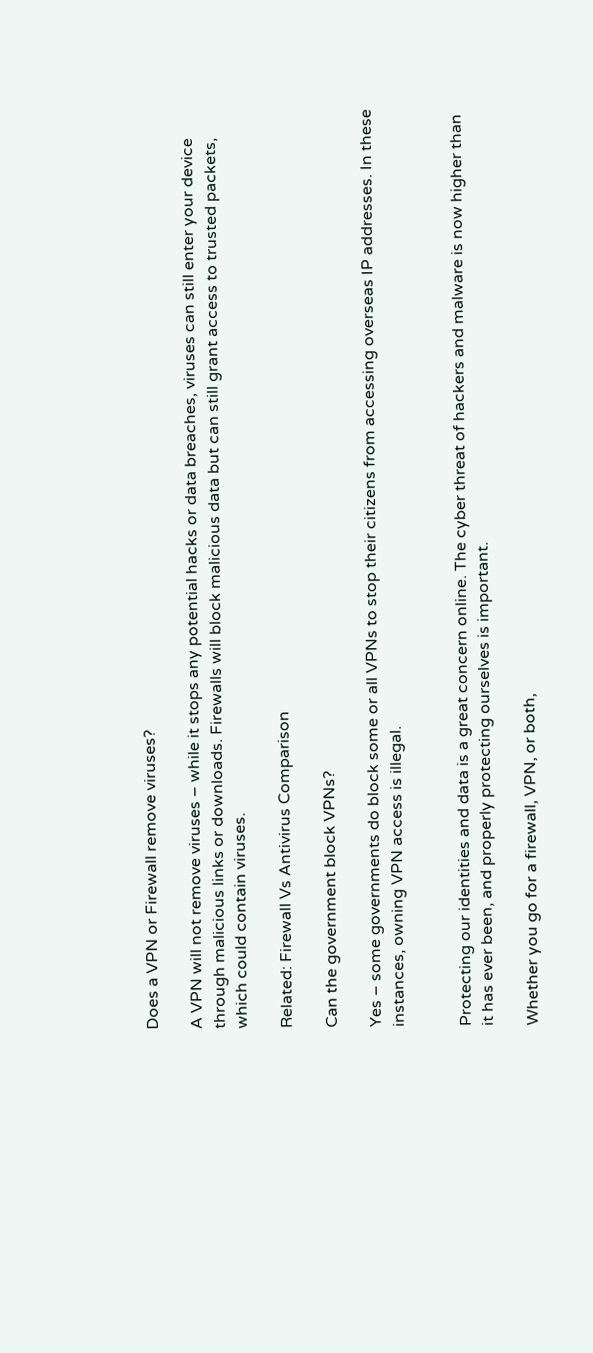Does a VPN or Firewall remove viruses?

A VPN will not remove viruses – while it stops any potential hacks or data breaches, viruses can still enter your device through malicious links or downloads. Firewalls will block malicious data but can still grant access to trusted packets, which could contain viruses.

Related: Firewall Vs Antivirus Comparison

Can the government block VPNs?

Yes – some governments do block some or all VPNs to stop their citizens from accessing overseas IP addresses. In these instances, owning VPN access is illegal.


Protecting our identities and data is a great concern online. The cyber threat of hackers and malware is now higher than it has ever been, and properly protecting ourselves is important.

Whether you go for a firewall, VPN, or both,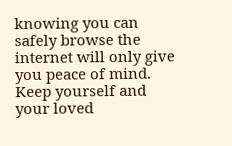knowing you can safely browse the internet will only give you peace of mind. Keep yourself and your loved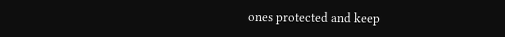ones protected and keep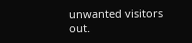unwanted visitors out.